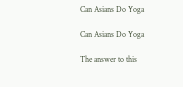Can Asians Do Yoga

Can Asians Do Yoga

The answer to this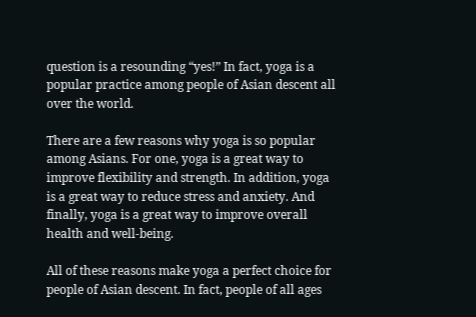question is a resounding “yes!” In fact, yoga is a popular practice among people of Asian descent all over the world.

There are a few reasons why yoga is so popular among Asians. For one, yoga is a great way to improve flexibility and strength. In addition, yoga is a great way to reduce stress and anxiety. And finally, yoga is a great way to improve overall health and well-being.

All of these reasons make yoga a perfect choice for people of Asian descent. In fact, people of all ages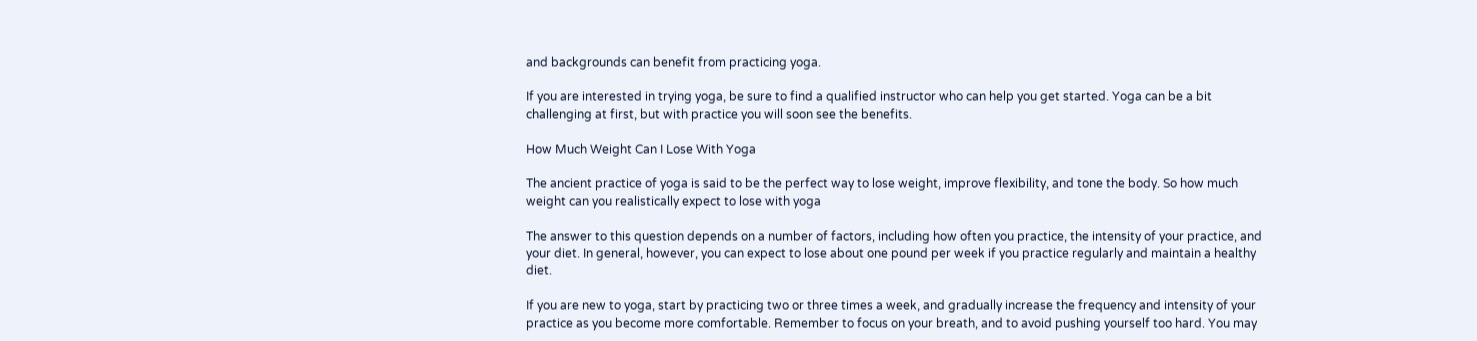and backgrounds can benefit from practicing yoga.

If you are interested in trying yoga, be sure to find a qualified instructor who can help you get started. Yoga can be a bit challenging at first, but with practice you will soon see the benefits.

How Much Weight Can I Lose With Yoga

The ancient practice of yoga is said to be the perfect way to lose weight, improve flexibility, and tone the body. So how much weight can you realistically expect to lose with yoga

The answer to this question depends on a number of factors, including how often you practice, the intensity of your practice, and your diet. In general, however, you can expect to lose about one pound per week if you practice regularly and maintain a healthy diet.

If you are new to yoga, start by practicing two or three times a week, and gradually increase the frequency and intensity of your practice as you become more comfortable. Remember to focus on your breath, and to avoid pushing yourself too hard. You may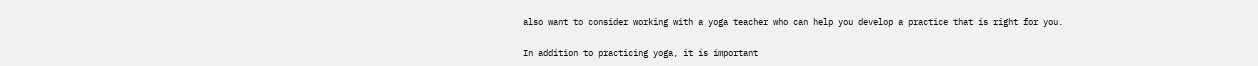also want to consider working with a yoga teacher who can help you develop a practice that is right for you.

In addition to practicing yoga, it is important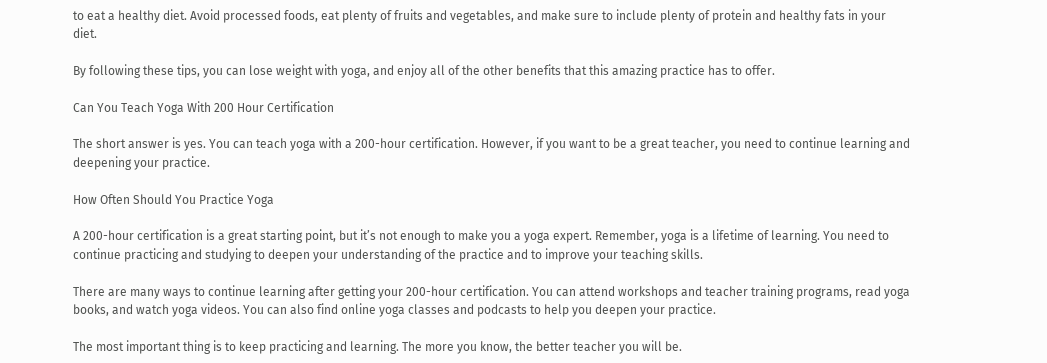to eat a healthy diet. Avoid processed foods, eat plenty of fruits and vegetables, and make sure to include plenty of protein and healthy fats in your diet.

By following these tips, you can lose weight with yoga, and enjoy all of the other benefits that this amazing practice has to offer.

Can You Teach Yoga With 200 Hour Certification

The short answer is yes. You can teach yoga with a 200-hour certification. However, if you want to be a great teacher, you need to continue learning and deepening your practice.

How Often Should You Practice Yoga

A 200-hour certification is a great starting point, but it’s not enough to make you a yoga expert. Remember, yoga is a lifetime of learning. You need to continue practicing and studying to deepen your understanding of the practice and to improve your teaching skills.

There are many ways to continue learning after getting your 200-hour certification. You can attend workshops and teacher training programs, read yoga books, and watch yoga videos. You can also find online yoga classes and podcasts to help you deepen your practice.

The most important thing is to keep practicing and learning. The more you know, the better teacher you will be.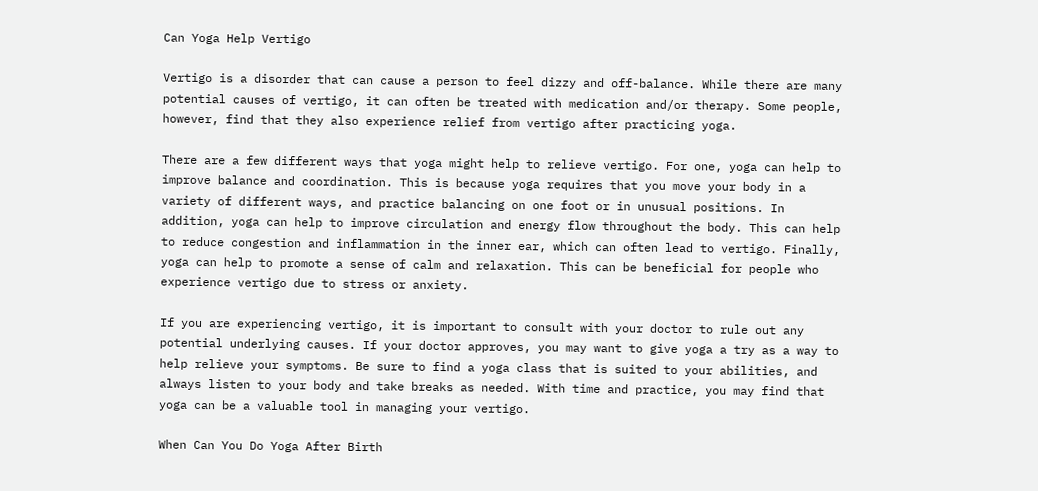Can Yoga Help Vertigo

Vertigo is a disorder that can cause a person to feel dizzy and off-balance. While there are many potential causes of vertigo, it can often be treated with medication and/or therapy. Some people, however, find that they also experience relief from vertigo after practicing yoga.

There are a few different ways that yoga might help to relieve vertigo. For one, yoga can help to improve balance and coordination. This is because yoga requires that you move your body in a variety of different ways, and practice balancing on one foot or in unusual positions. In addition, yoga can help to improve circulation and energy flow throughout the body. This can help to reduce congestion and inflammation in the inner ear, which can often lead to vertigo. Finally, yoga can help to promote a sense of calm and relaxation. This can be beneficial for people who experience vertigo due to stress or anxiety.

If you are experiencing vertigo, it is important to consult with your doctor to rule out any potential underlying causes. If your doctor approves, you may want to give yoga a try as a way to help relieve your symptoms. Be sure to find a yoga class that is suited to your abilities, and always listen to your body and take breaks as needed. With time and practice, you may find that yoga can be a valuable tool in managing your vertigo.

When Can You Do Yoga After Birth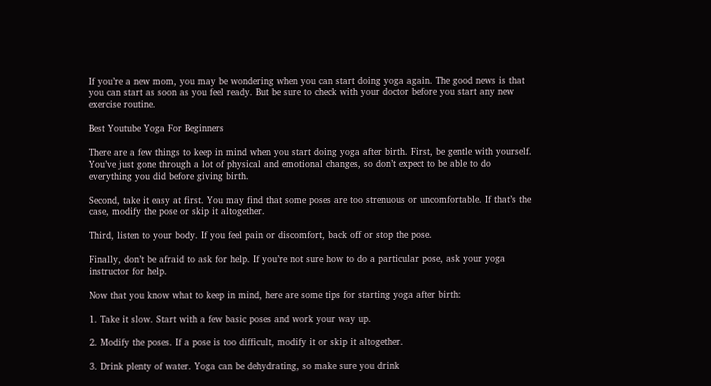If you’re a new mom, you may be wondering when you can start doing yoga again. The good news is that you can start as soon as you feel ready. But be sure to check with your doctor before you start any new exercise routine.

Best Youtube Yoga For Beginners

There are a few things to keep in mind when you start doing yoga after birth. First, be gentle with yourself. You’ve just gone through a lot of physical and emotional changes, so don’t expect to be able to do everything you did before giving birth.

Second, take it easy at first. You may find that some poses are too strenuous or uncomfortable. If that’s the case, modify the pose or skip it altogether.

Third, listen to your body. If you feel pain or discomfort, back off or stop the pose.

Finally, don’t be afraid to ask for help. If you’re not sure how to do a particular pose, ask your yoga instructor for help.

Now that you know what to keep in mind, here are some tips for starting yoga after birth:

1. Take it slow. Start with a few basic poses and work your way up.

2. Modify the poses. If a pose is too difficult, modify it or skip it altogether.

3. Drink plenty of water. Yoga can be dehydrating, so make sure you drink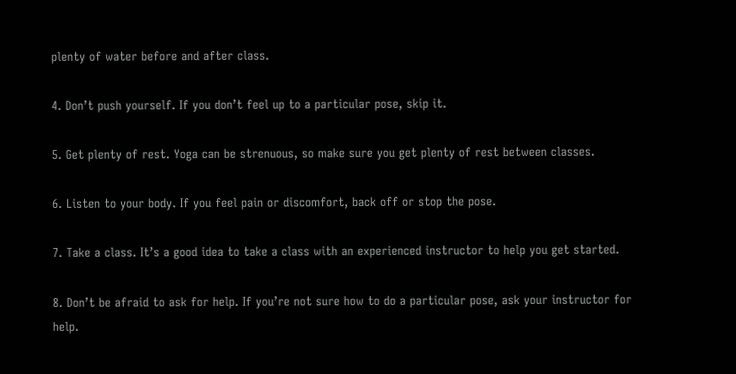plenty of water before and after class.

4. Don’t push yourself. If you don’t feel up to a particular pose, skip it.

5. Get plenty of rest. Yoga can be strenuous, so make sure you get plenty of rest between classes.

6. Listen to your body. If you feel pain or discomfort, back off or stop the pose.

7. Take a class. It’s a good idea to take a class with an experienced instructor to help you get started.

8. Don’t be afraid to ask for help. If you’re not sure how to do a particular pose, ask your instructor for help.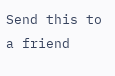Send this to a friend